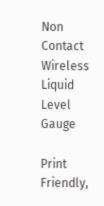Non Contact Wireless Liquid Level Gauge

Print Friendly,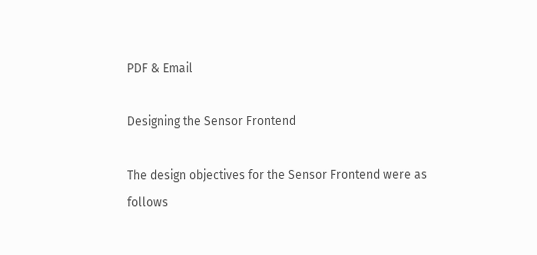PDF & Email

Designing the Sensor Frontend

The design objectives for the Sensor Frontend were as follows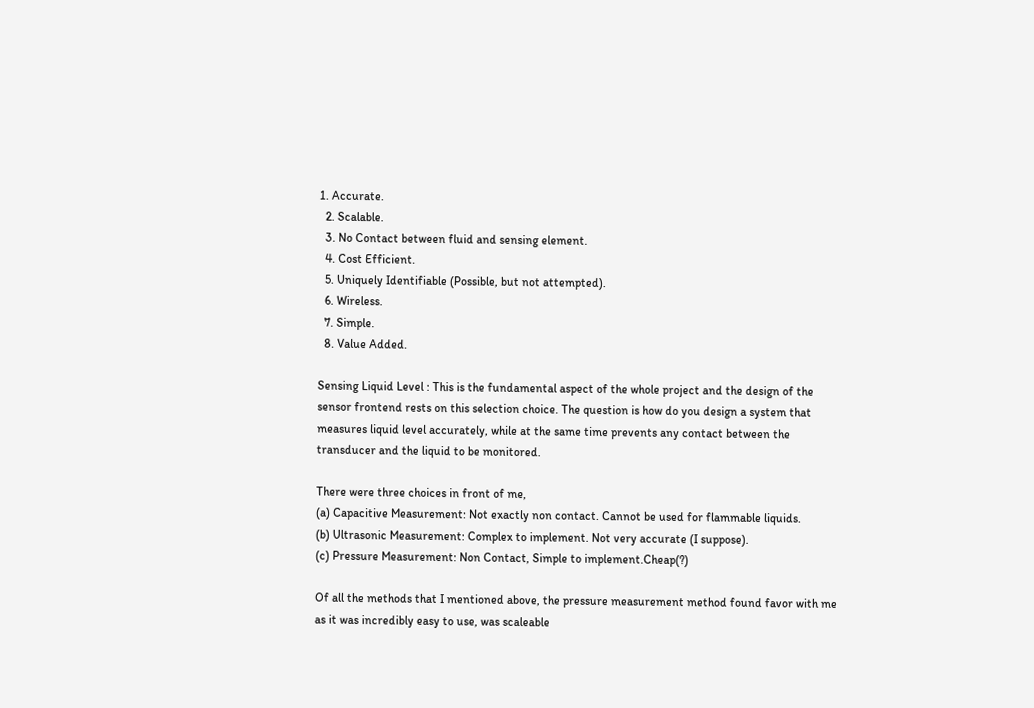1. Accurate.
  2. Scalable.
  3. No Contact between fluid and sensing element.
  4. Cost Efficient.
  5. Uniquely Identifiable (Possible, but not attempted).
  6. Wireless.
  7. Simple.
  8. Value Added.

Sensing Liquid Level : This is the fundamental aspect of the whole project and the design of the sensor frontend rests on this selection choice. The question is how do you design a system that measures liquid level accurately, while at the same time prevents any contact between the transducer and the liquid to be monitored.

There were three choices in front of me,
(a) Capacitive Measurement: Not exactly non contact. Cannot be used for flammable liquids.
(b) Ultrasonic Measurement: Complex to implement. Not very accurate (I suppose).
(c) Pressure Measurement: Non Contact, Simple to implement.Cheap(?)

Of all the methods that I mentioned above, the pressure measurement method found favor with me as it was incredibly easy to use, was scaleable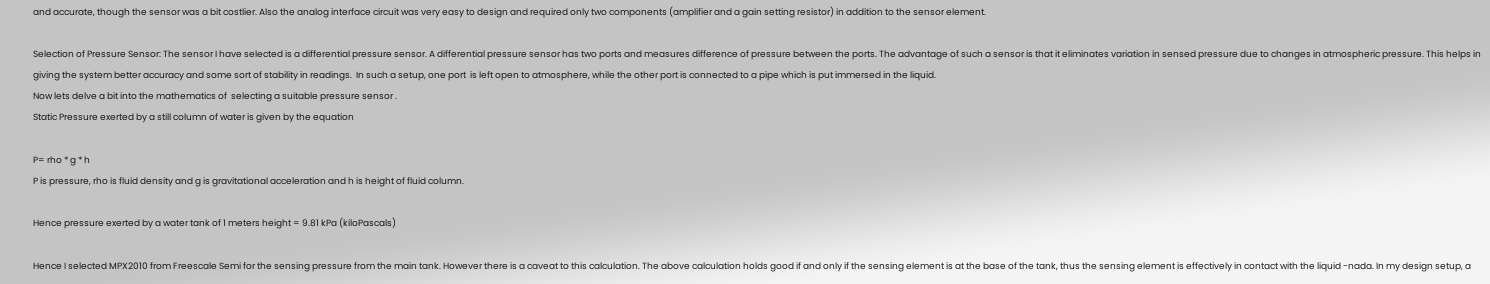and accurate, though the sensor was a bit costlier. Also the analog interface circuit was very easy to design and required only two components (amplifier and a gain setting resistor) in addition to the sensor element.

Selection of Pressure Sensor: The sensor I have selected is a differential pressure sensor. A differential pressure sensor has two ports and measures difference of pressure between the ports. The advantage of such a sensor is that it eliminates variation in sensed pressure due to changes in atmospheric pressure. This helps in giving the system better accuracy and some sort of stability in readings.  In such a setup, one port  is left open to atmosphere, while the other port is connected to a pipe which is put immersed in the liquid.
Now lets delve a bit into the mathematics of  selecting a suitable pressure sensor .
Static Pressure exerted by a still column of water is given by the equation

P= rho * g * h
P is pressure, rho is fluid density and g is gravitational acceleration and h is height of fluid column.

Hence pressure exerted by a water tank of 1 meters height = 9.81 kPa (kiloPascals)

Hence I selected MPX2010 from Freescale Semi for the sensing pressure from the main tank. However there is a caveat to this calculation. The above calculation holds good if and only if the sensing element is at the base of the tank, thus the sensing element is effectively in contact with the liquid -nada. In my design setup, a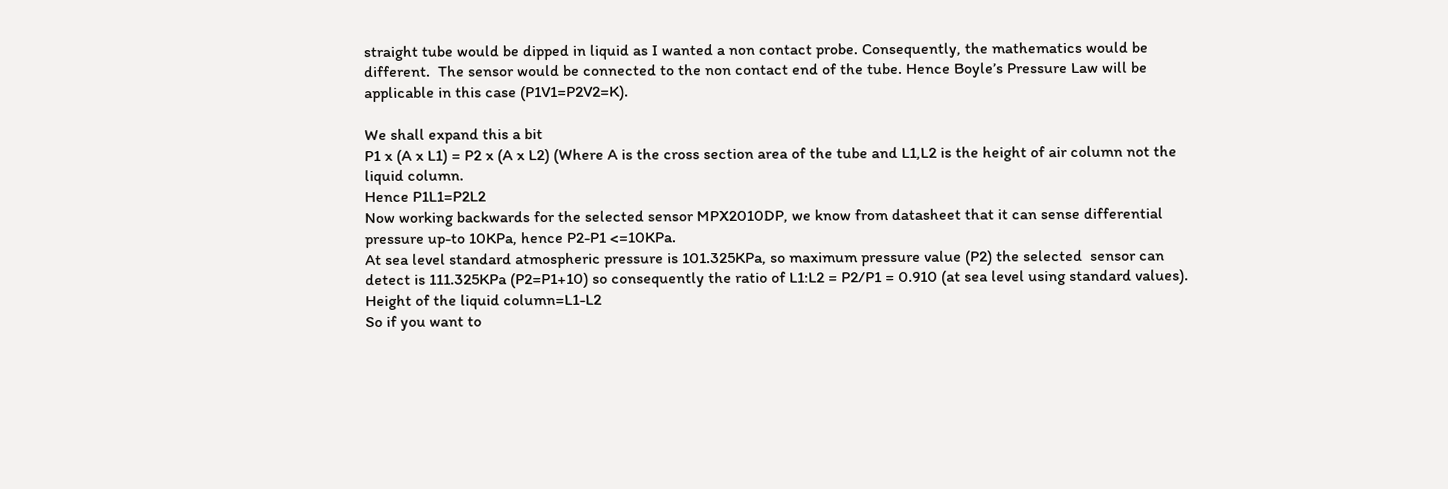straight tube would be dipped in liquid as I wanted a non contact probe. Consequently, the mathematics would be different.  The sensor would be connected to the non contact end of the tube. Hence Boyle’s Pressure Law will be applicable in this case (P1V1=P2V2=K).

We shall expand this a bit
P1 x (A x L1) = P2 x (A x L2) (Where A is the cross section area of the tube and L1,L2 is the height of air column not the liquid column.
Hence P1L1=P2L2
Now working backwards for the selected sensor MPX2010DP, we know from datasheet that it can sense differential pressure up-to 10KPa, hence P2-P1 <=10KPa.
At sea level standard atmospheric pressure is 101.325KPa, so maximum pressure value (P2) the selected  sensor can detect is 111.325KPa (P2=P1+10) so consequently the ratio of L1:L2 = P2/P1 = 0.910 (at sea level using standard values).
Height of the liquid column=L1-L2
So if you want to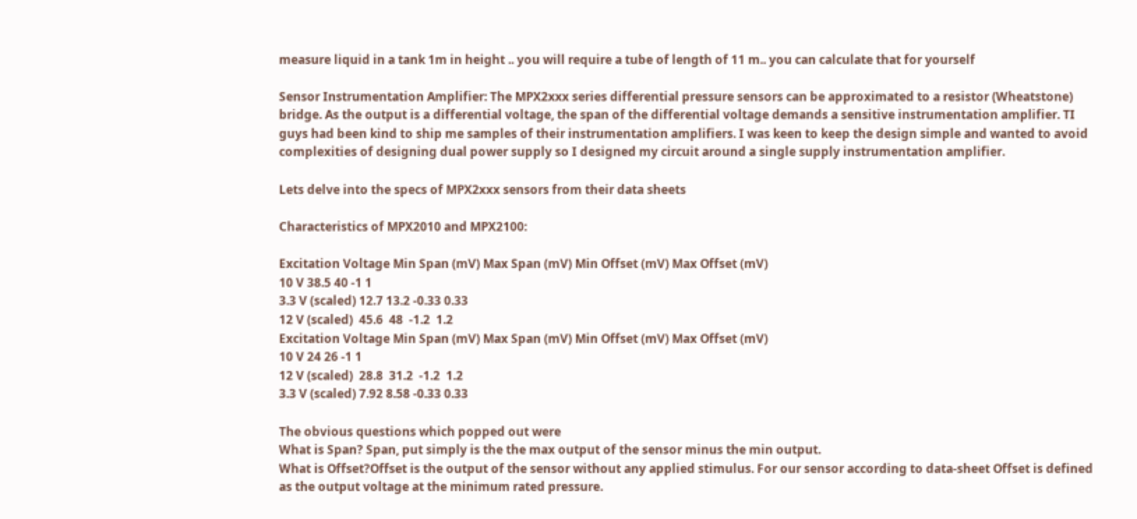measure liquid in a tank 1m in height .. you will require a tube of length of 11 m.. you can calculate that for yourself

Sensor Instrumentation Amplifier: The MPX2xxx series differential pressure sensors can be approximated to a resistor (Wheatstone) bridge. As the output is a differential voltage, the span of the differential voltage demands a sensitive instrumentation amplifier. TI guys had been kind to ship me samples of their instrumentation amplifiers. I was keen to keep the design simple and wanted to avoid complexities of designing dual power supply so I designed my circuit around a single supply instrumentation amplifier.

Lets delve into the specs of MPX2xxx sensors from their data sheets

Characteristics of MPX2010 and MPX2100:

Excitation Voltage Min Span (mV) Max Span (mV) Min Offset (mV) Max Offset (mV)
10 V 38.5 40 -1 1
3.3 V (scaled) 12.7 13.2 -0.33 0.33
12 V (scaled)  45.6  48  -1.2  1.2
Excitation Voltage Min Span (mV) Max Span (mV) Min Offset (mV) Max Offset (mV)
10 V 24 26 -1 1
12 V (scaled)  28.8  31.2  -1.2  1.2
3.3 V (scaled) 7.92 8.58 -0.33 0.33

The obvious questions which popped out were
What is Span? Span, put simply is the the max output of the sensor minus the min output.
What is Offset?Offset is the output of the sensor without any applied stimulus. For our sensor according to data-sheet Offset is defined as the output voltage at the minimum rated pressure.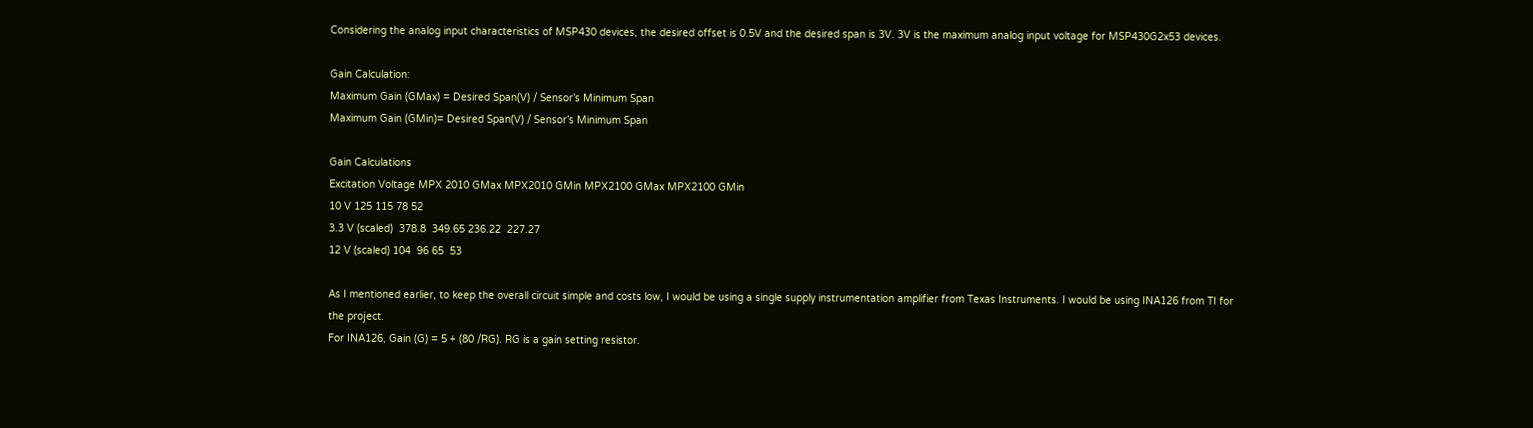Considering the analog input characteristics of MSP430 devices, the desired offset is 0.5V and the desired span is 3V. 3V is the maximum analog input voltage for MSP430G2x53 devices.

Gain Calculation:
Maximum Gain (GMax) = Desired Span(V) / Sensor’s Minimum Span
Maximum Gain (GMin)= Desired Span(V) / Sensor’s Minimum Span

Gain Calculations
Excitation Voltage MPX 2010 GMax MPX2010 GMin MPX2100 GMax MPX2100 GMin
10 V 125 115 78 52
3.3 V (scaled)  378.8  349.65 236.22  227.27
12 V (scaled) 104  96 65  53

As I mentioned earlier, to keep the overall circuit simple and costs low, I would be using a single supply instrumentation amplifier from Texas Instruments. I would be using INA126 from TI for the project.
For INA126, Gain (G) = 5 + (80 /RG). RG is a gain setting resistor.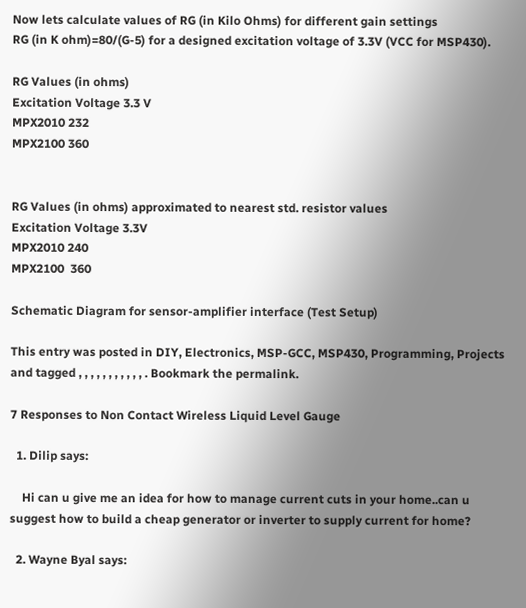Now lets calculate values of RG (in Kilo Ohms) for different gain settings
RG (in K ohm)=80/(G-5) for a designed excitation voltage of 3.3V (VCC for MSP430).

RG Values (in ohms)
Excitation Voltage 3.3 V
MPX2010 232
MPX2100 360


RG Values (in ohms) approximated to nearest std. resistor values
Excitation Voltage 3.3V
MPX2010 240
MPX2100  360

Schematic Diagram for sensor-amplifier interface (Test Setup)

This entry was posted in DIY, Electronics, MSP-GCC, MSP430, Programming, Projects and tagged , , , , , , , , , , , . Bookmark the permalink.

7 Responses to Non Contact Wireless Liquid Level Gauge

  1. Dilip says:

    Hi can u give me an idea for how to manage current cuts in your home..can u suggest how to build a cheap generator or inverter to supply current for home?

  2. Wayne Byal says: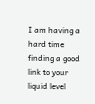I am having a hard time finding a good link to your liquid level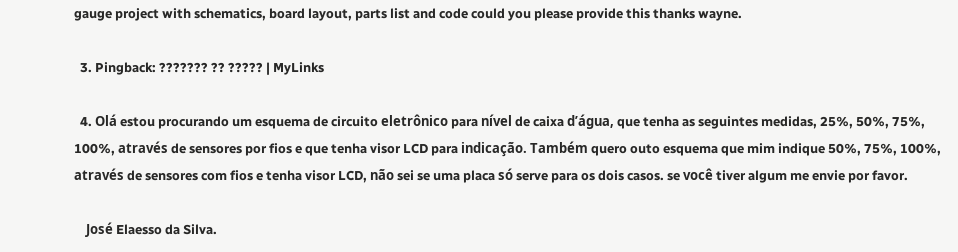gauge project with schematics, board layout, parts list and code could you please provide this thanks wayne.

  3. Pingback: ??????? ?? ????? | MyLinks

  4. Olá estou procurando um esquema de circuito eletrônico para nível de caixa d’água, que tenha as seguintes medidas, 25%, 50%, 75%, 100%, através de sensores por fios e que tenha visor LCD para indicação. Também quero outo esquema que mim indique 50%, 75%, 100%, através de sensores com fios e tenha visor LCD, não sei se uma placa só serve para os dois casos. se você tiver algum me envie por favor.

    José Elaesso da Silva.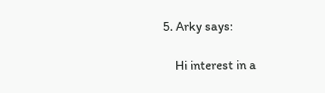5. Arky says:

    Hi interest in a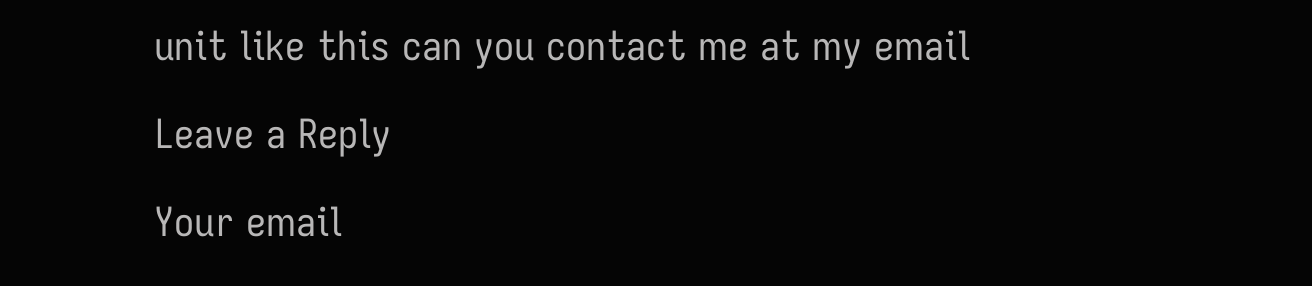unit like this can you contact me at my email

Leave a Reply

Your email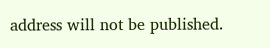address will not be published.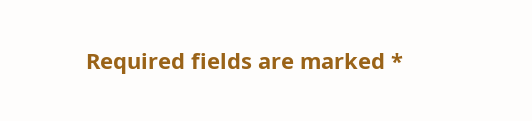Required fields are marked *